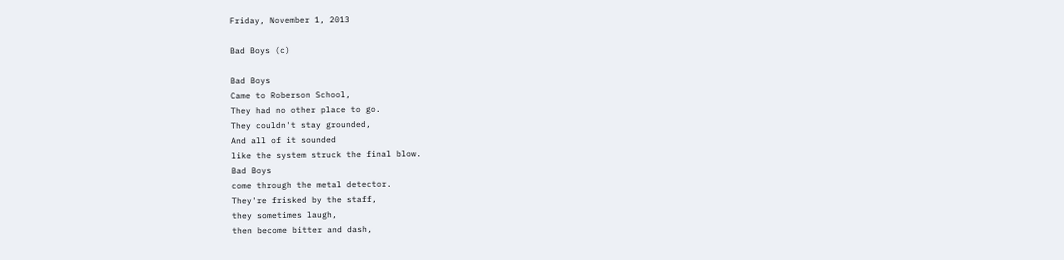Friday, November 1, 2013

Bad Boys (c)

Bad Boys
Came to Roberson School,
They had no other place to go.
They couldn't stay grounded,
And all of it sounded
like the system struck the final blow.
Bad Boys
come through the metal detector.
They're frisked by the staff,
they sometimes laugh,
then become bitter and dash,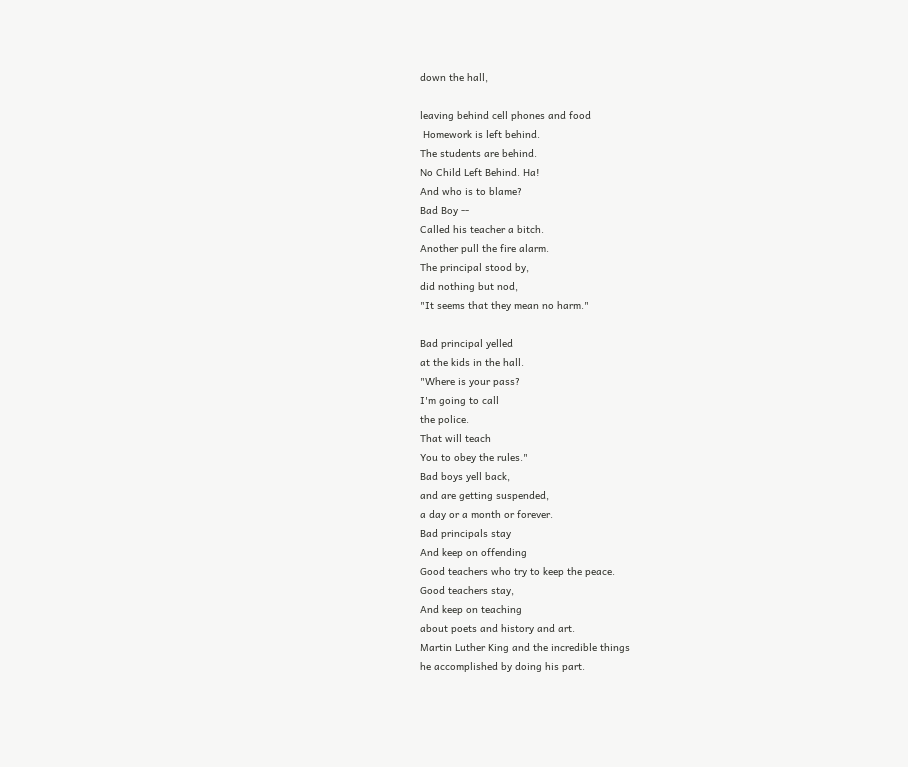down the hall,

leaving behind cell phones and food
 Homework is left behind.
The students are behind.
No Child Left Behind. Ha!
And who is to blame?
Bad Boy --
Called his teacher a bitch.
Another pull the fire alarm.
The principal stood by,
did nothing but nod,
"It seems that they mean no harm."

Bad principal yelled
at the kids in the hall.
"Where is your pass?
I'm going to call
the police.
That will teach
You to obey the rules."
Bad boys yell back,
and are getting suspended,
a day or a month or forever.
Bad principals stay
And keep on offending
Good teachers who try to keep the peace.
Good teachers stay,
And keep on teaching
about poets and history and art.
Martin Luther King and the incredible things
he accomplished by doing his part.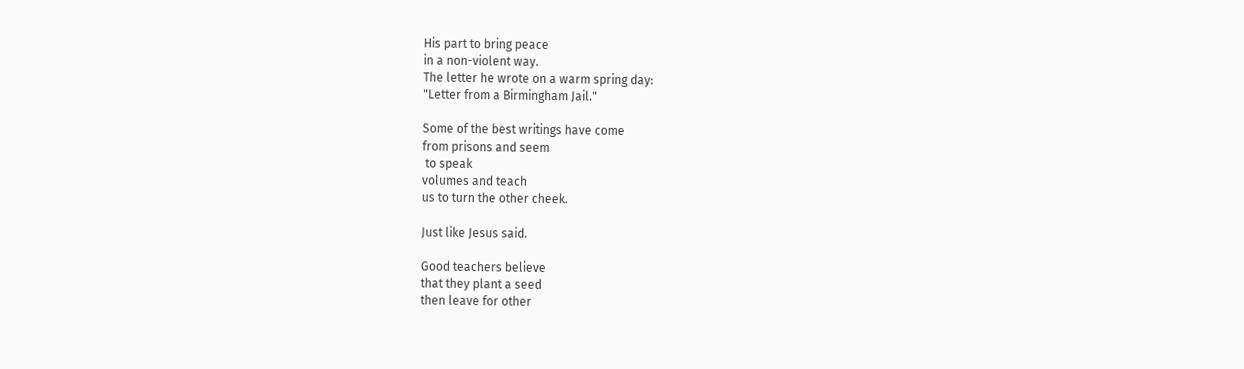His part to bring peace
in a non-violent way.
The letter he wrote on a warm spring day:
"Letter from a Birmingham Jail."

Some of the best writings have come
from prisons and seem
 to speak
volumes and teach
us to turn the other cheek.

Just like Jesus said.

Good teachers believe
that they plant a seed
then leave for other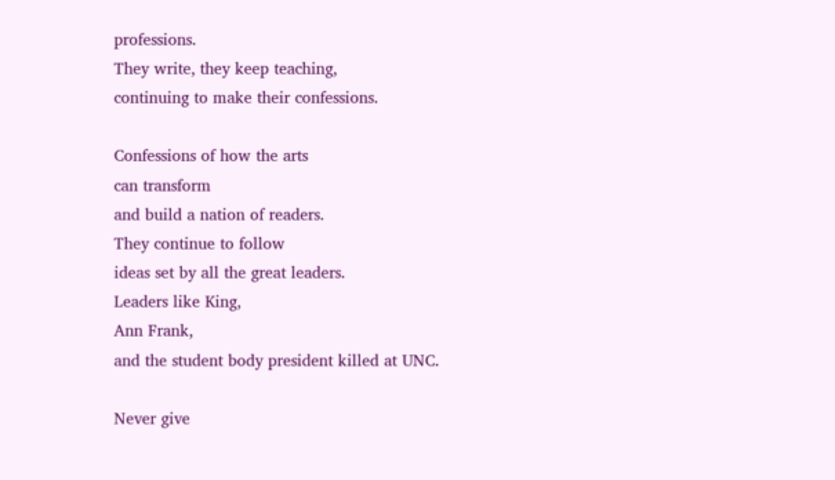professions.
They write, they keep teaching,
continuing to make their confessions.

Confessions of how the arts
can transform
and build a nation of readers.
They continue to follow
ideas set by all the great leaders.
Leaders like King,
Ann Frank,
and the student body president killed at UNC.

Never give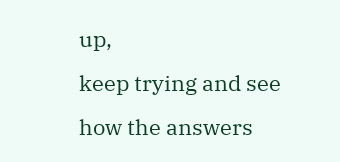up,
keep trying and see
how the answers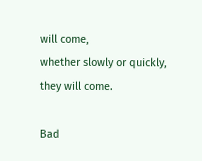will come,
whether slowly or quickly,
they will come.

Bad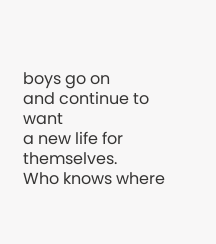boys go on
and continue to want
a new life for themselves.
Who knows where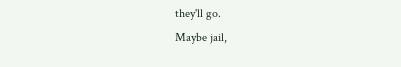they'll go.
Maybe jail,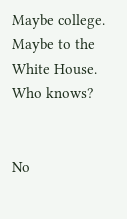Maybe college.
Maybe to the White House.
Who knows?


No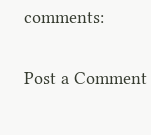comments:

Post a Comment